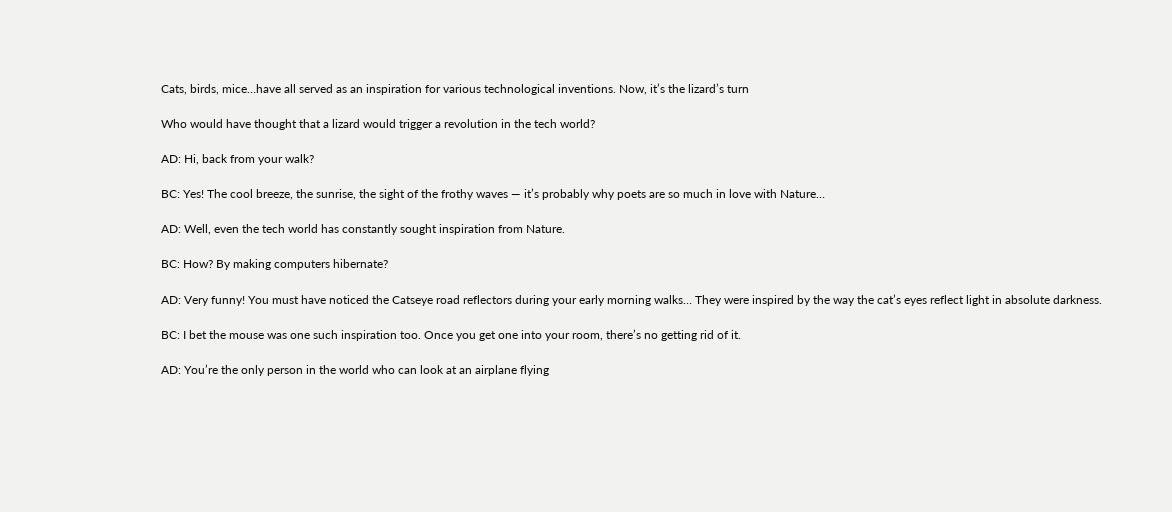Cats, birds, mice…have all served as an inspiration for various technological inventions. Now, it’s the lizard’s turn

Who would have thought that a lizard would trigger a revolution in the tech world?

AD: Hi, back from your walk?

BC: Yes! The cool breeze, the sunrise, the sight of the frothy waves — it’s probably why poets are so much in love with Nature…

AD: Well, even the tech world has constantly sought inspiration from Nature.

BC: How? By making computers hibernate?

AD: Very funny! You must have noticed the Catseye road reflectors during your early morning walks… They were inspired by the way the cat’s eyes reflect light in absolute darkness.

BC: I bet the mouse was one such inspiration too. Once you get one into your room, there’s no getting rid of it.

AD: You’re the only person in the world who can look at an airplane flying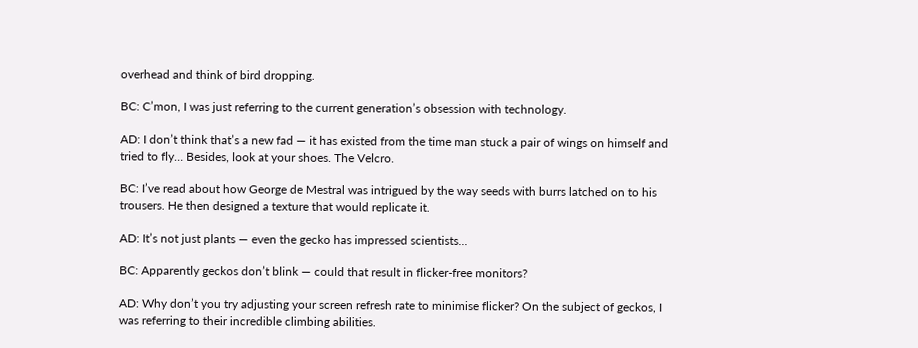overhead and think of bird dropping.

BC: C’mon, I was just referring to the current generation’s obsession with technology.

AD: I don’t think that’s a new fad — it has existed from the time man stuck a pair of wings on himself and tried to fly… Besides, look at your shoes. The Velcro.

BC: I’ve read about how George de Mestral was intrigued by the way seeds with burrs latched on to his trousers. He then designed a texture that would replicate it.

AD: It’s not just plants — even the gecko has impressed scientists...

BC: Apparently geckos don’t blink — could that result in flicker-free monitors?

AD: Why don’t you try adjusting your screen refresh rate to minimise flicker? On the subject of geckos, I was referring to their incredible climbing abilities.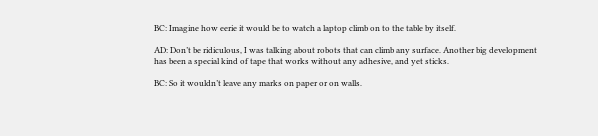BC: Imagine how eerie it would be to watch a laptop climb on to the table by itself.

AD: Don’t be ridiculous, I was talking about robots that can climb any surface. Another big development has been a special kind of tape that works without any adhesive, and yet sticks.

BC: So it wouldn’t leave any marks on paper or on walls.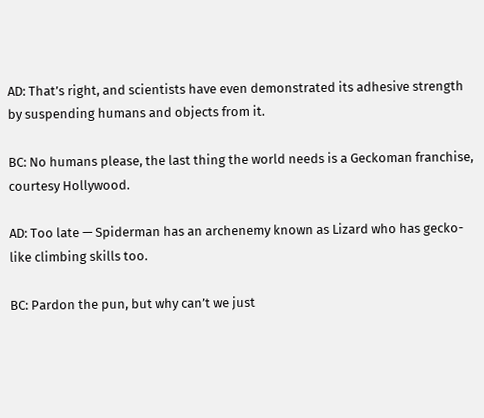AD: That’s right, and scientists have even demonstrated its adhesive strength by suspending humans and objects from it.

BC: No humans please, the last thing the world needs is a Geckoman franchise, courtesy Hollywood.

AD: Too late — Spiderman has an archenemy known as Lizard who has gecko-like climbing skills too.

BC: Pardon the pun, but why can’t we just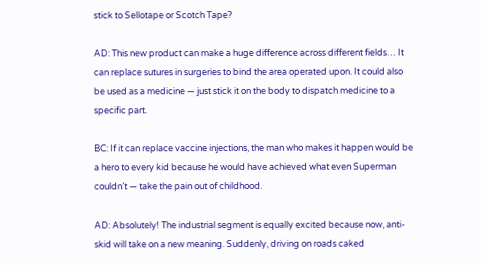stick to Sellotape or Scotch Tape?

AD: This new product can make a huge difference across different fields… It can replace sutures in surgeries to bind the area operated upon. It could also be used as a medicine — just stick it on the body to dispatch medicine to a specific part.

BC: If it can replace vaccine injections, the man who makes it happen would be a hero to every kid because he would have achieved what even Superman couldn’t — take the pain out of childhood.

AD: Absolutely! The industrial segment is equally excited because now, anti-skid will take on a new meaning. Suddenly, driving on roads caked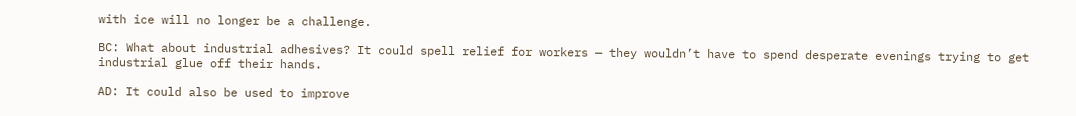with ice will no longer be a challenge.

BC: What about industrial adhesives? It could spell relief for workers — they wouldn’t have to spend desperate evenings trying to get industrial glue off their hands.

AD: It could also be used to improve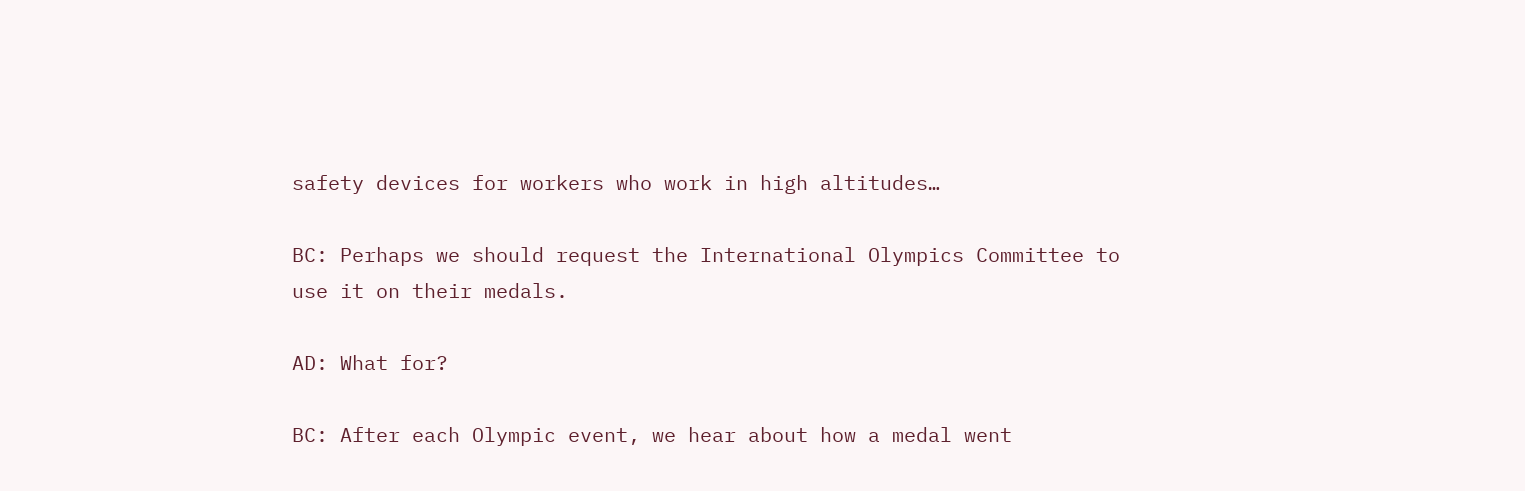safety devices for workers who work in high altitudes…

BC: Perhaps we should request the International Olympics Committee to use it on their medals.

AD: What for?

BC: After each Olympic event, we hear about how a medal went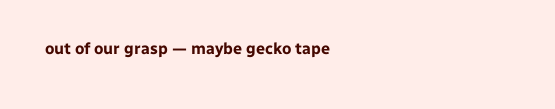out of our grasp — maybe gecko tape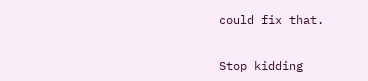could fix that.


Stop kidding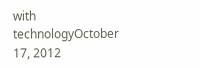with technologyOctober 17, 2012